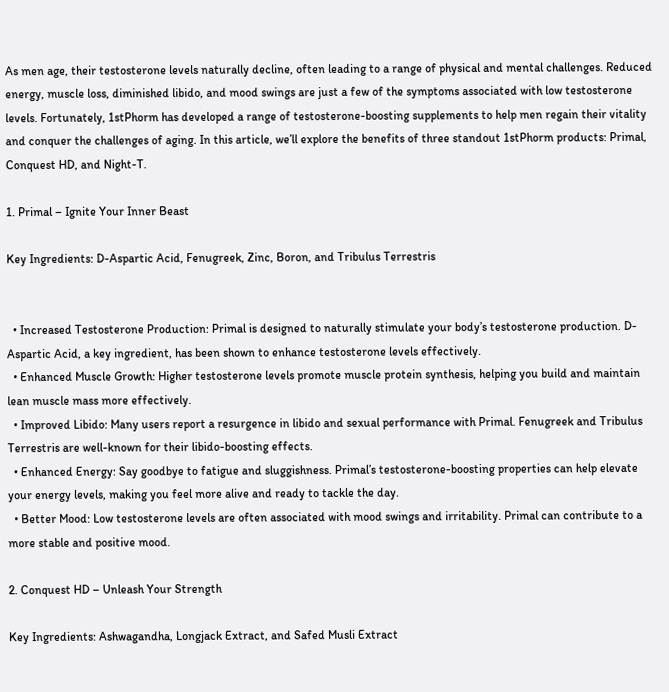As men age, their testosterone levels naturally decline, often leading to a range of physical and mental challenges. Reduced energy, muscle loss, diminished libido, and mood swings are just a few of the symptoms associated with low testosterone levels. Fortunately, 1stPhorm has developed a range of testosterone-boosting supplements to help men regain their vitality and conquer the challenges of aging. In this article, we’ll explore the benefits of three standout 1stPhorm products: Primal, Conquest HD, and Night-T.

1. Primal – Ignite Your Inner Beast

Key Ingredients: D-Aspartic Acid, Fenugreek, Zinc, Boron, and Tribulus Terrestris


  • Increased Testosterone Production: Primal is designed to naturally stimulate your body’s testosterone production. D-Aspartic Acid, a key ingredient, has been shown to enhance testosterone levels effectively.
  • Enhanced Muscle Growth: Higher testosterone levels promote muscle protein synthesis, helping you build and maintain lean muscle mass more effectively.
  • Improved Libido: Many users report a resurgence in libido and sexual performance with Primal. Fenugreek and Tribulus Terrestris are well-known for their libido-boosting effects.
  • Enhanced Energy: Say goodbye to fatigue and sluggishness. Primal’s testosterone-boosting properties can help elevate your energy levels, making you feel more alive and ready to tackle the day.
  • Better Mood: Low testosterone levels are often associated with mood swings and irritability. Primal can contribute to a more stable and positive mood.

2. Conquest HD – Unleash Your Strength

Key Ingredients: Ashwagandha, Longjack Extract, and Safed Musli Extract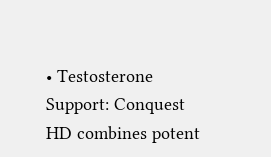• Testosterone Support: Conquest HD combines potent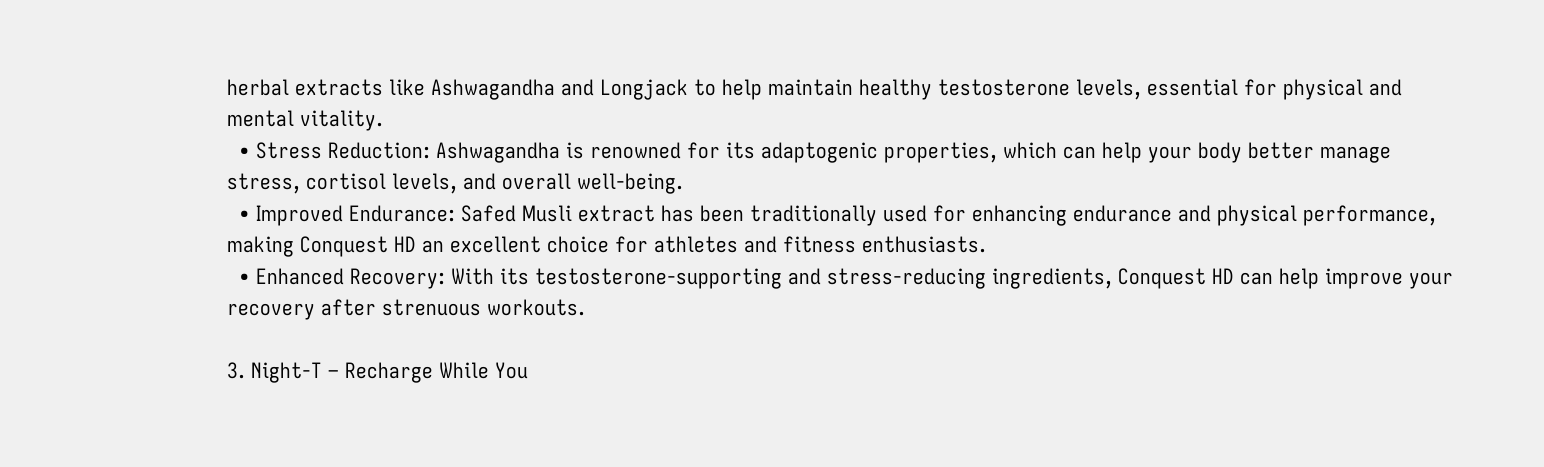herbal extracts like Ashwagandha and Longjack to help maintain healthy testosterone levels, essential for physical and mental vitality.
  • Stress Reduction: Ashwagandha is renowned for its adaptogenic properties, which can help your body better manage stress, cortisol levels, and overall well-being.
  • Improved Endurance: Safed Musli extract has been traditionally used for enhancing endurance and physical performance, making Conquest HD an excellent choice for athletes and fitness enthusiasts.
  • Enhanced Recovery: With its testosterone-supporting and stress-reducing ingredients, Conquest HD can help improve your recovery after strenuous workouts.

3. Night-T – Recharge While You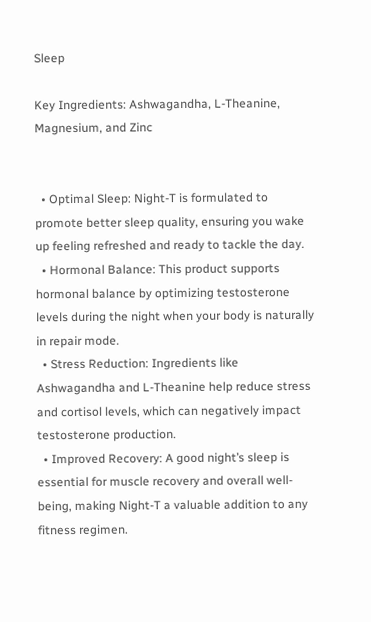Sleep

Key Ingredients: Ashwagandha, L-Theanine, Magnesium, and Zinc


  • Optimal Sleep: Night-T is formulated to promote better sleep quality, ensuring you wake up feeling refreshed and ready to tackle the day.
  • Hormonal Balance: This product supports hormonal balance by optimizing testosterone levels during the night when your body is naturally in repair mode.
  • Stress Reduction: Ingredients like Ashwagandha and L-Theanine help reduce stress and cortisol levels, which can negatively impact testosterone production.
  • Improved Recovery: A good night’s sleep is essential for muscle recovery and overall well-being, making Night-T a valuable addition to any fitness regimen.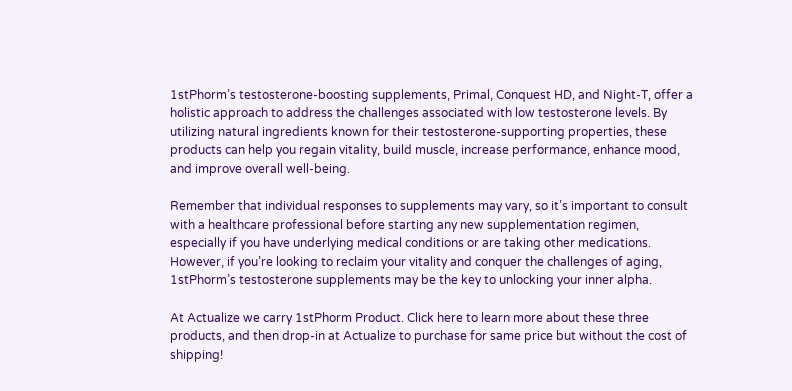1stPhorm’s testosterone-boosting supplements, Primal, Conquest HD, and Night-T, offer a holistic approach to address the challenges associated with low testosterone levels. By utilizing natural ingredients known for their testosterone-supporting properties, these products can help you regain vitality, build muscle, increase performance, enhance mood, and improve overall well-being.

Remember that individual responses to supplements may vary, so it’s important to consult with a healthcare professional before starting any new supplementation regimen, especially if you have underlying medical conditions or are taking other medications. However, if you’re looking to reclaim your vitality and conquer the challenges of aging, 1stPhorm’s testosterone supplements may be the key to unlocking your inner alpha.

At Actualize we carry 1stPhorm Product. Click here to learn more about these three products, and then drop-in at Actualize to purchase for same price but without the cost of shipping!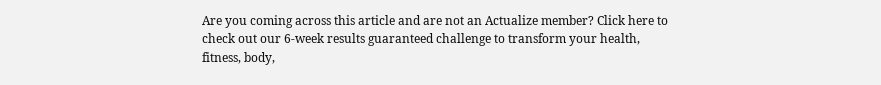Are you coming across this article and are not an Actualize member? Click here to check out our 6-week results guaranteed challenge to transform your health, fitness, body,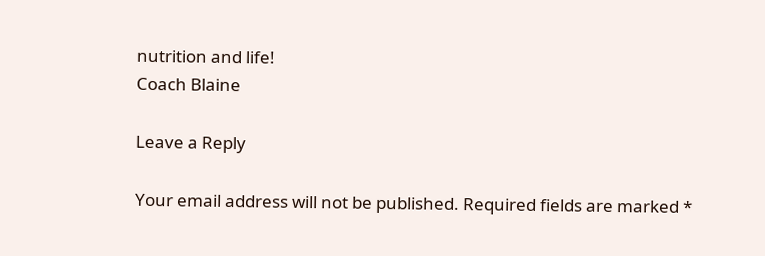nutrition and life!
Coach Blaine

Leave a Reply

Your email address will not be published. Required fields are marked *